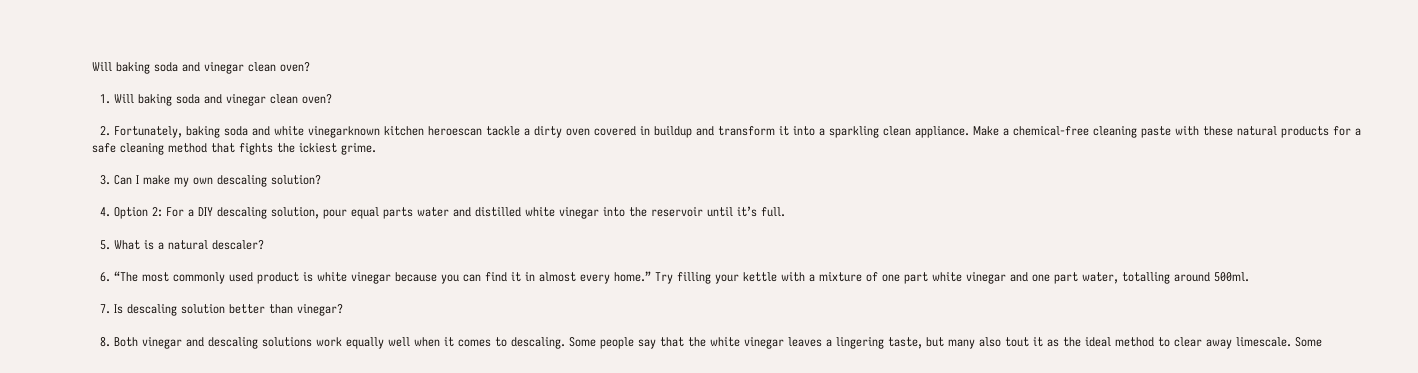Will baking soda and vinegar clean oven?

  1. Will baking soda and vinegar clean oven?

  2. Fortunately, baking soda and white vinegarknown kitchen heroescan tackle a dirty oven covered in buildup and transform it into a sparkling clean appliance. Make a chemical-free cleaning paste with these natural products for a safe cleaning method that fights the ickiest grime.

  3. Can I make my own descaling solution?

  4. Option 2: For a DIY descaling solution, pour equal parts water and distilled white vinegar into the reservoir until it’s full.

  5. What is a natural descaler?

  6. “The most commonly used product is white vinegar because you can find it in almost every home.” Try filling your kettle with a mixture of one part white vinegar and one part water, totalling around 500ml.

  7. Is descaling solution better than vinegar?

  8. Both vinegar and descaling solutions work equally well when it comes to descaling. Some people say that the white vinegar leaves a lingering taste, but many also tout it as the ideal method to clear away limescale. Some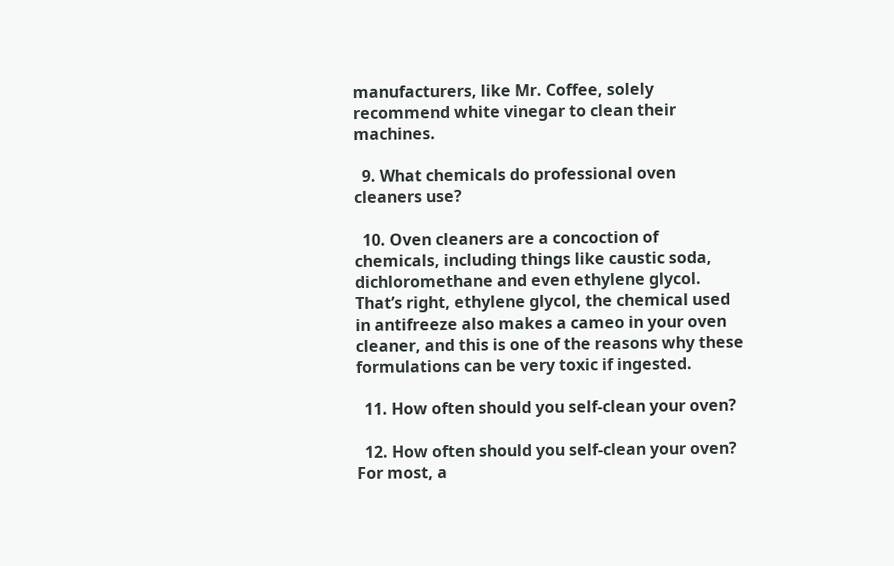manufacturers, like Mr. Coffee, solely recommend white vinegar to clean their machines.

  9. What chemicals do professional oven cleaners use?

  10. Oven cleaners are a concoction of chemicals, including things like caustic soda, dichloromethane and even ethylene glycol. That’s right, ethylene glycol, the chemical used in antifreeze also makes a cameo in your oven cleaner, and this is one of the reasons why these formulations can be very toxic if ingested.

  11. How often should you self-clean your oven?

  12. How often should you self-clean your oven? For most, a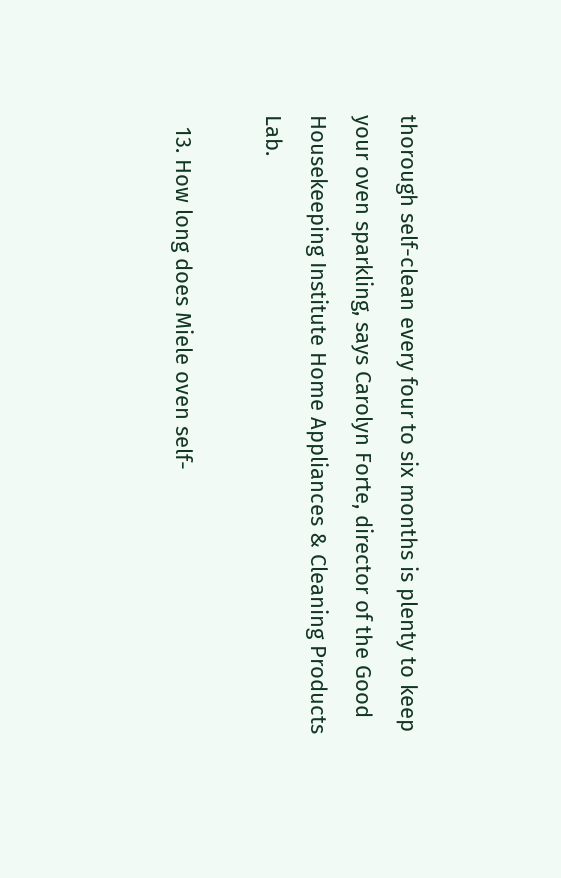thorough self-clean every four to six months is plenty to keep your oven sparkling, says Carolyn Forte, director of the Good Housekeeping Institute Home Appliances & Cleaning Products Lab.

  13. How long does Miele oven self-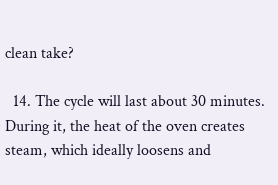clean take?

  14. The cycle will last about 30 minutes. During it, the heat of the oven creates steam, which ideally loosens and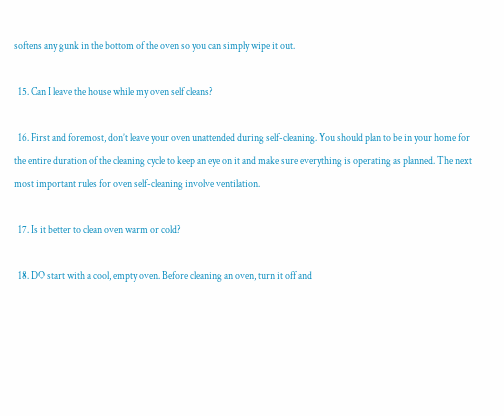softens any gunk in the bottom of the oven so you can simply wipe it out.

  15. Can I leave the house while my oven self cleans?

  16. First and foremost, don’t leave your oven unattended during self-cleaning. You should plan to be in your home for the entire duration of the cleaning cycle to keep an eye on it and make sure everything is operating as planned. The next most important rules for oven self-cleaning involve ventilation.

  17. Is it better to clean oven warm or cold?

  18. DO start with a cool, empty oven. Before cleaning an oven, turn it off and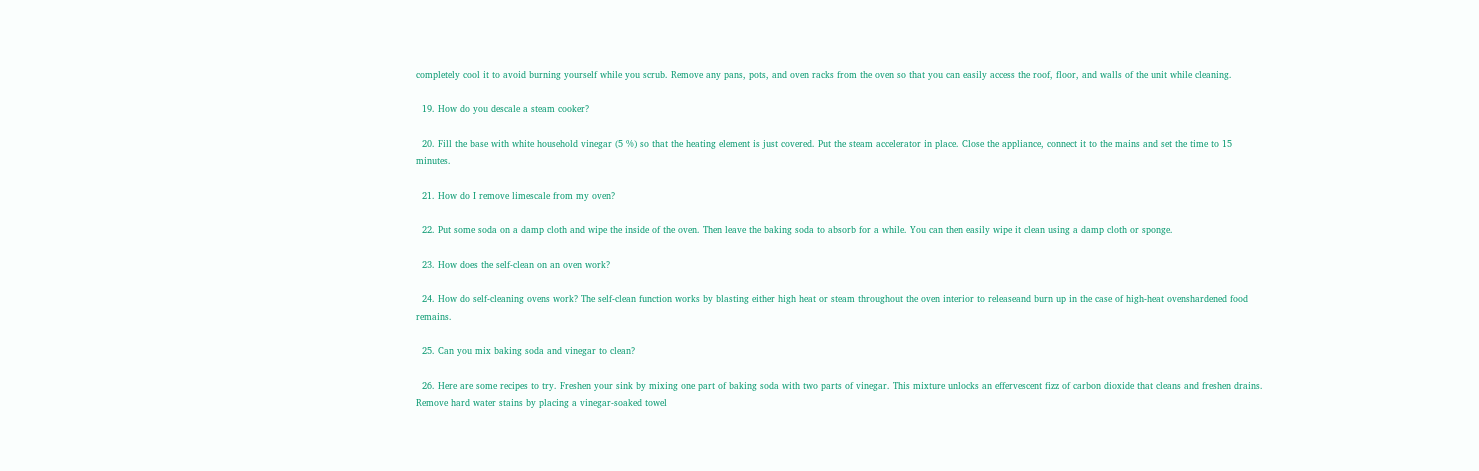completely cool it to avoid burning yourself while you scrub. Remove any pans, pots, and oven racks from the oven so that you can easily access the roof, floor, and walls of the unit while cleaning.

  19. How do you descale a steam cooker?

  20. Fill the base with white household vinegar (5 %) so that the heating element is just covered. Put the steam accelerator in place. Close the appliance, connect it to the mains and set the time to 15 minutes.

  21. How do I remove limescale from my oven?

  22. Put some soda on a damp cloth and wipe the inside of the oven. Then leave the baking soda to absorb for a while. You can then easily wipe it clean using a damp cloth or sponge.

  23. How does the self-clean on an oven work?

  24. How do self-cleaning ovens work? The self-clean function works by blasting either high heat or steam throughout the oven interior to releaseand burn up in the case of high-heat ovenshardened food remains.

  25. Can you mix baking soda and vinegar to clean?

  26. Here are some recipes to try. Freshen your sink by mixing one part of baking soda with two parts of vinegar. This mixture unlocks an effervescent fizz of carbon dioxide that cleans and freshen drains. Remove hard water stains by placing a vinegar-soaked towel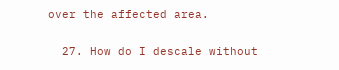over the affected area.

  27. How do I descale without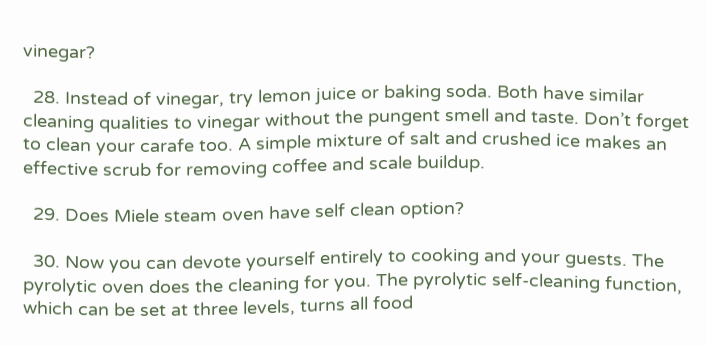vinegar?

  28. Instead of vinegar, try lemon juice or baking soda. Both have similar cleaning qualities to vinegar without the pungent smell and taste. Don’t forget to clean your carafe too. A simple mixture of salt and crushed ice makes an effective scrub for removing coffee and scale buildup.

  29. Does Miele steam oven have self clean option?

  30. Now you can devote yourself entirely to cooking and your guests. The pyrolytic oven does the cleaning for you. The pyrolytic self-cleaning function, which can be set at three levels, turns all food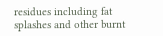residues including fat splashes and other burnt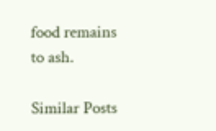food remains to ash.

Similar Posts